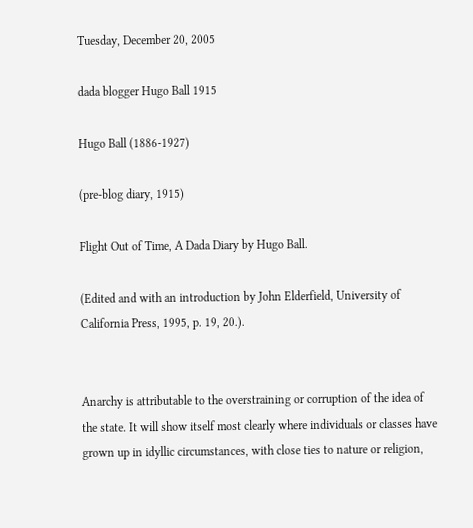Tuesday, December 20, 2005

dada blogger Hugo Ball 1915

Hugo Ball (1886-1927)

(pre-blog diary, 1915)

Flight Out of Time, A Dada Diary by Hugo Ball.

(Edited and with an introduction by John Elderfield, University of California Press, 1995, p. 19, 20.).


Anarchy is attributable to the overstraining or corruption of the idea of the state. It will show itself most clearly where individuals or classes have grown up in idyllic circumstances, with close ties to nature or religion,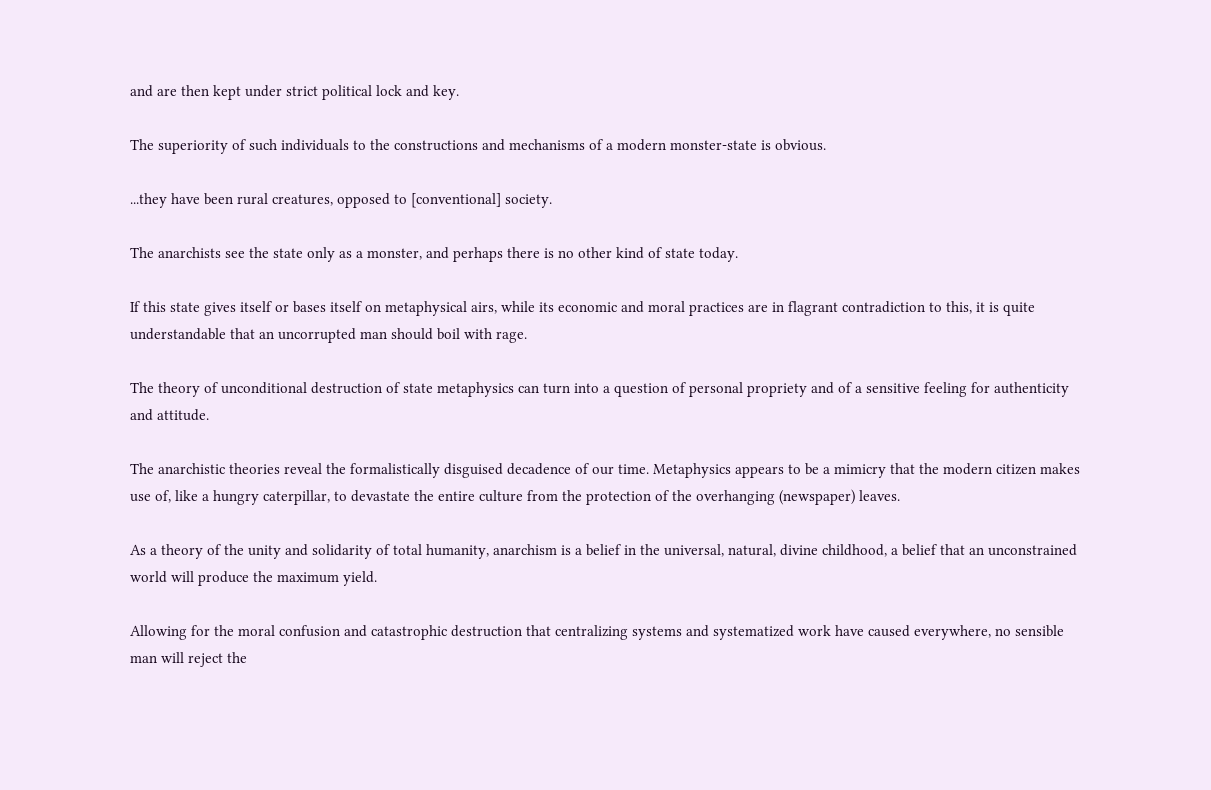and are then kept under strict political lock and key.

The superiority of such individuals to the constructions and mechanisms of a modern monster-state is obvious.

...they have been rural creatures, opposed to [conventional] society.

The anarchists see the state only as a monster, and perhaps there is no other kind of state today.

If this state gives itself or bases itself on metaphysical airs, while its economic and moral practices are in flagrant contradiction to this, it is quite understandable that an uncorrupted man should boil with rage.

The theory of unconditional destruction of state metaphysics can turn into a question of personal propriety and of a sensitive feeling for authenticity and attitude.

The anarchistic theories reveal the formalistically disguised decadence of our time. Metaphysics appears to be a mimicry that the modern citizen makes use of, like a hungry caterpillar, to devastate the entire culture from the protection of the overhanging (newspaper) leaves.

As a theory of the unity and solidarity of total humanity, anarchism is a belief in the universal, natural, divine childhood, a belief that an unconstrained world will produce the maximum yield.

Allowing for the moral confusion and catastrophic destruction that centralizing systems and systematized work have caused everywhere, no sensible man will reject the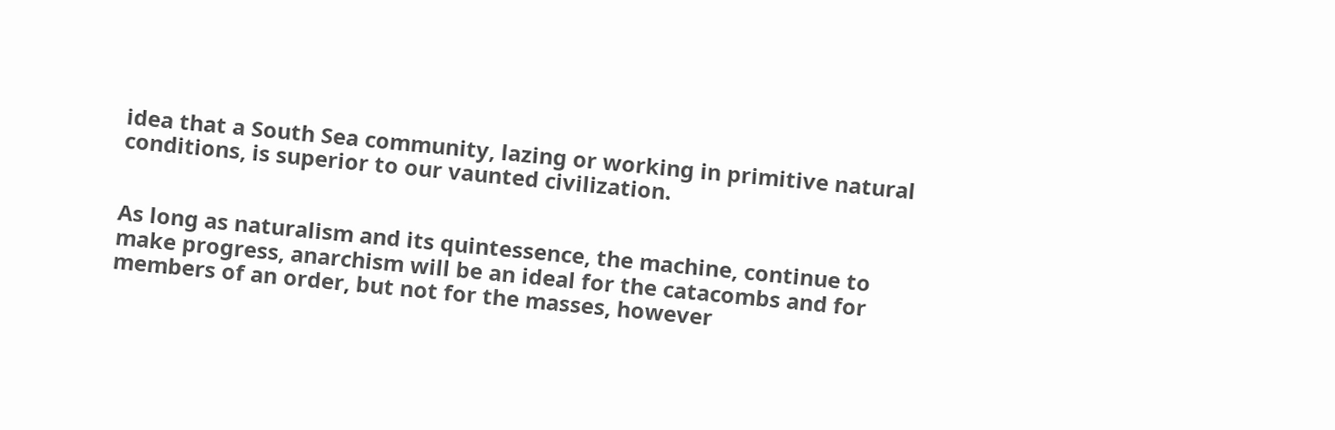idea that a South Sea community, lazing or working in primitive natural conditions, is superior to our vaunted civilization.


As long as naturalism and its quintessence, the machine, continue to make progress, anarchism will be an ideal for the catacombs and for members of an order, but not for the masses, however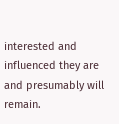interested and influenced they are and presumably will remain.